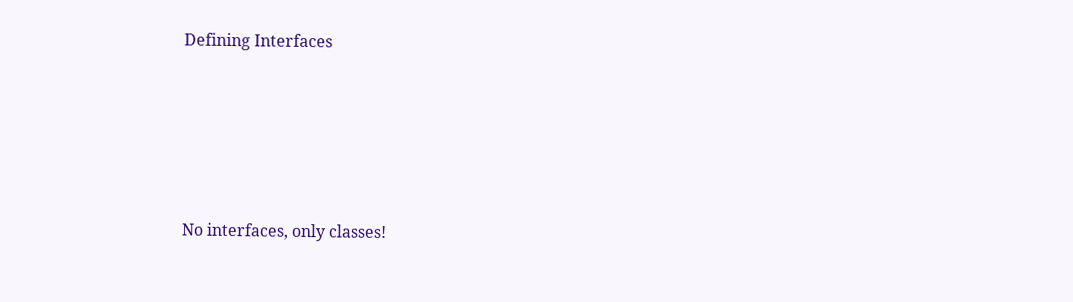Defining Interfaces





No interfaces, only classes!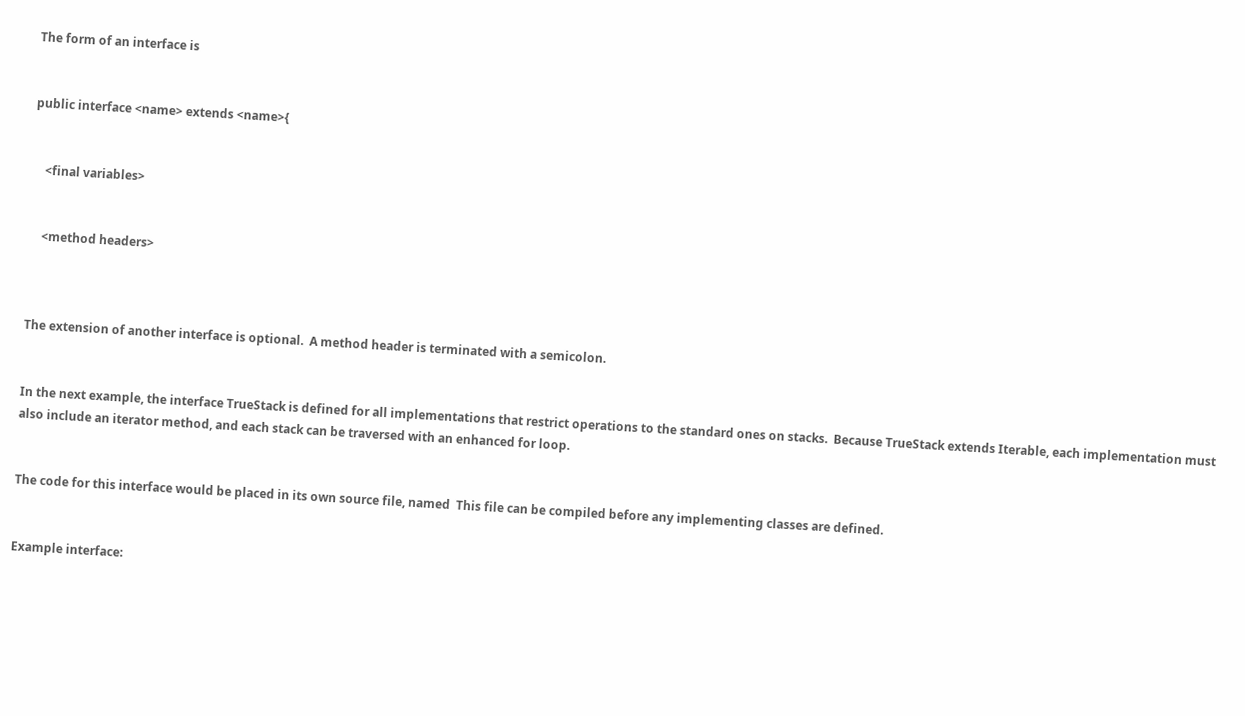The form of an interface is


public interface <name> extends <name>{


    <final variables>


    <method headers>



The extension of another interface is optional.  A method header is terminated with a semicolon.


In the next example, the interface TrueStack is defined for all implementations that restrict operations to the standard ones on stacks.  Because TrueStack extends Iterable, each implementation must also include an iterator method, and each stack can be traversed with an enhanced for loop.


The code for this interface would be placed in its own source file, named  This file can be compiled before any implementing classes are defined.


Example interface: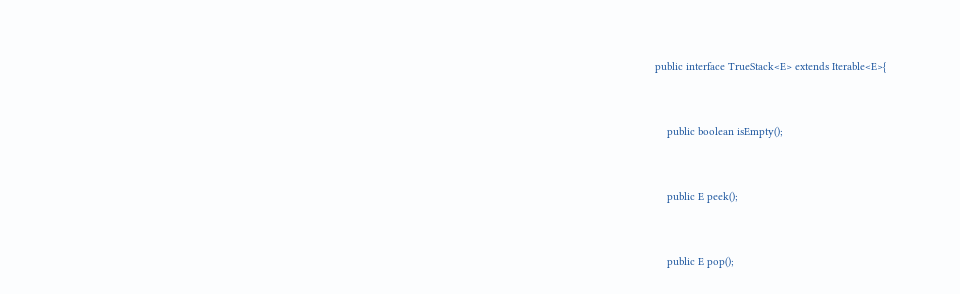public interface TrueStack<E> extends Iterable<E>{


    public boolean isEmpty();


    public E peek();


    public E pop();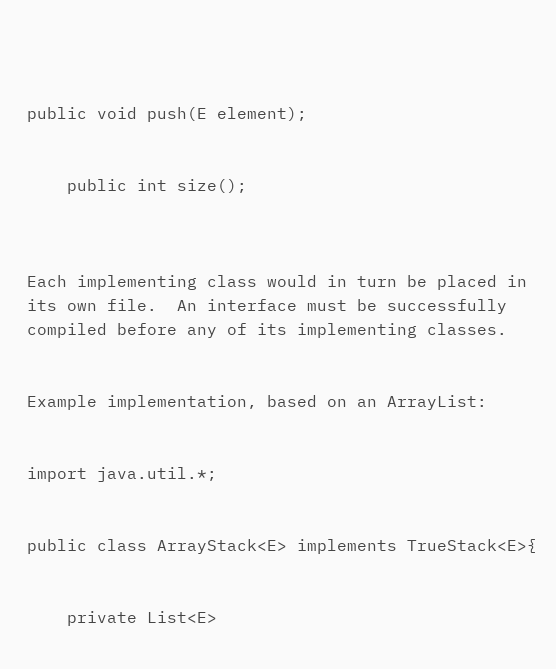public void push(E element);


    public int size();



Each implementing class would in turn be placed in its own file.  An interface must be successfully compiled before any of its implementing classes.


Example implementation, based on an ArrayList:


import java.util.*;


public class ArrayStack<E> implements TrueStack<E>{


    private List<E>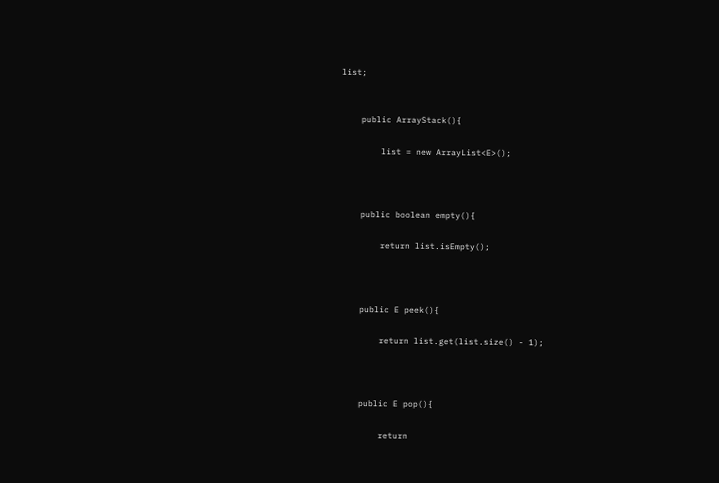list;


    public ArrayStack(){

        list = new ArrayList<E>();



    public boolean empty(){

        return list.isEmpty();



    public E peek(){

        return list.get(list.size() - 1);



    public E pop(){

        return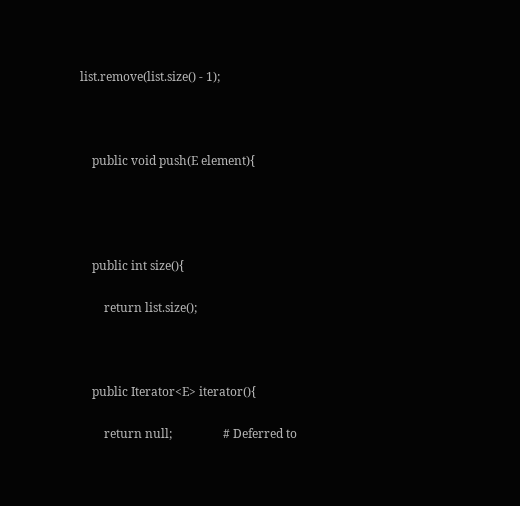list.remove(list.size() - 1);



    public void push(E element){




    public int size(){

        return list.size();



    public Iterator<E> iterator(){

        return null;                 # Deferred to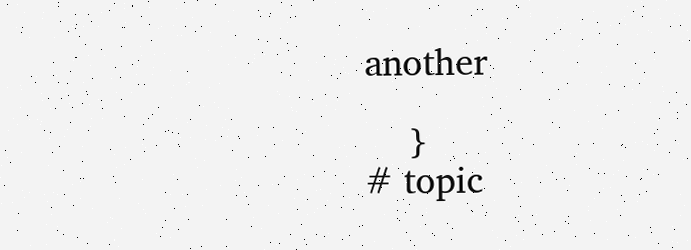another

    }                                # topic